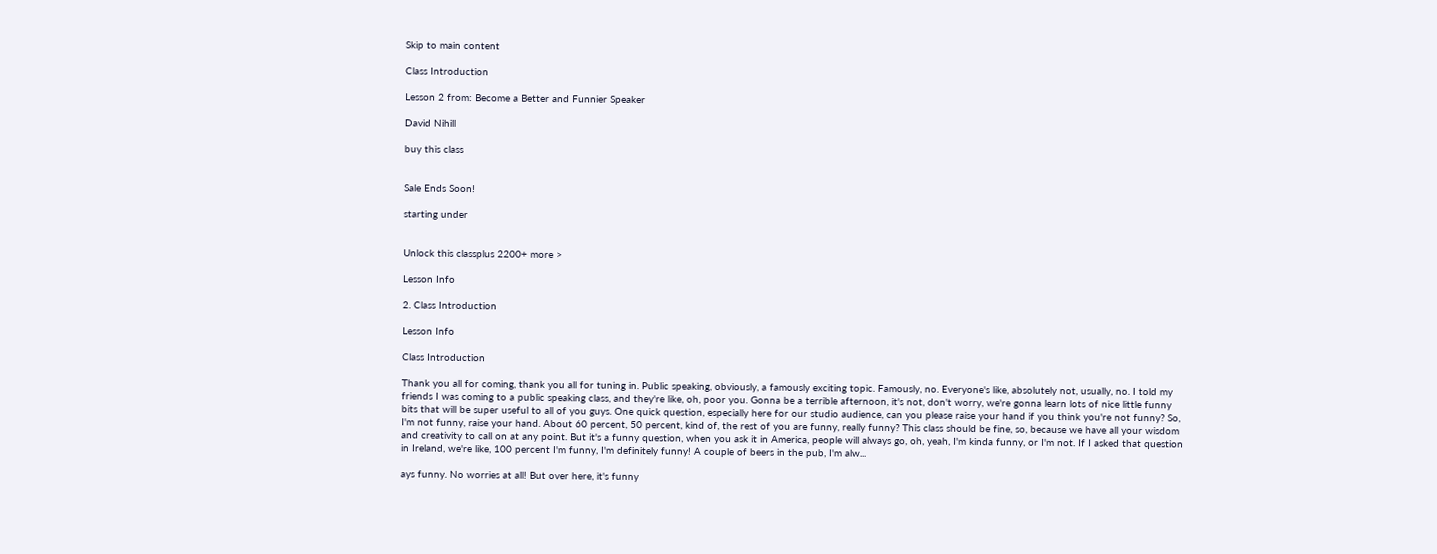Skip to main content

Class Introduction

Lesson 2 from: Become a Better and Funnier Speaker

David Nihill

buy this class


Sale Ends Soon!

starting under


Unlock this classplus 2200+ more >

Lesson Info

2. Class Introduction

Lesson Info

Class Introduction

Thank you all for coming, thank you all for tuning in. Public speaking, obviously, a famously exciting topic. Famously, no. Everyone's like, absolutely not, usually, no. I told my friends I was coming to a public speaking class, and they're like, oh, poor you. Gonna be a terrible afternoon, it's not, don't worry, we're gonna learn lots of nice little funny bits that will be super useful to all of you guys. One quick question, especially here for our studio audience, can you please raise your hand if you think you're not funny? So, I'm not funny, raise your hand. About 60 percent, 50 percent, kind of, the rest of you are funny, really funny? This class should be fine, so, because we have all your wisdom and creativity to call on at any point. But it's a funny question, when you ask it in America, people will always go, oh, yeah, I'm kinda funny, or I'm not. If I asked that question in Ireland, we're like, 100 percent I'm funny, I'm definitely funny! A couple of beers in the pub, I'm alw...

ays funny. No worries at all! But over here, it's funny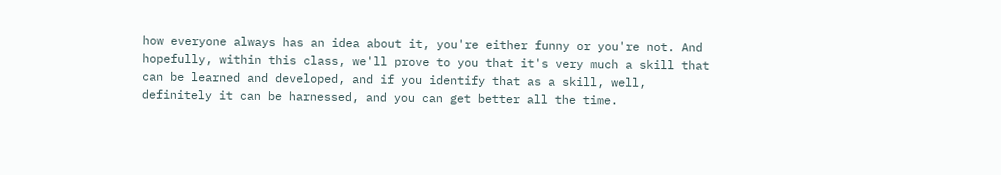how everyone always has an idea about it, you're either funny or you're not. And hopefully, within this class, we'll prove to you that it's very much a skill that can be learned and developed, and if you identify that as a skill, well, definitely it can be harnessed, and you can get better all the time.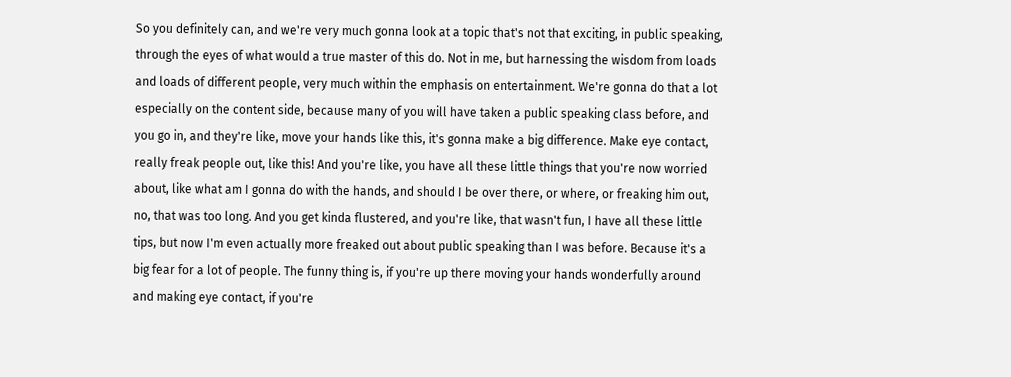So you definitely can, and we're very much gonna look at a topic that's not that exciting, in public speaking, through the eyes of what would a true master of this do. Not in me, but harnessing the wisdom from loads and loads of different people, very much within the emphasis on entertainment. We're gonna do that a lot especially on the content side, because many of you will have taken a public speaking class before, and you go in, and they're like, move your hands like this, it's gonna make a big difference. Make eye contact, really freak people out, like this! And you're like, you have all these little things that you're now worried about, like what am I gonna do with the hands, and should I be over there, or where, or freaking him out, no, that was too long. And you get kinda flustered, and you're like, that wasn't fun, I have all these little tips, but now I'm even actually more freaked out about public speaking than I was before. Because it's a big fear for a lot of people. The funny thing is, if you're up there moving your hands wonderfully around and making eye contact, if you're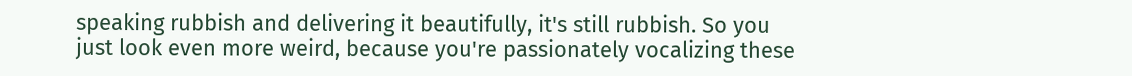speaking rubbish and delivering it beautifully, it's still rubbish. So you just look even more weird, because you're passionately vocalizing these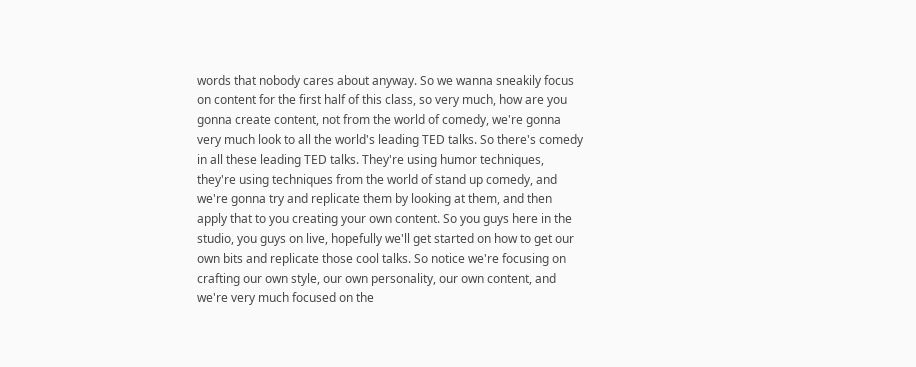words that nobody cares about anyway. So we wanna sneakily focus on content for the first half of this class, so very much, how are you gonna create content, not from the world of comedy, we're gonna very much look to all the world's leading TED talks. So there's comedy in all these leading TED talks. They're using humor techniques, they're using techniques from the world of stand up comedy, and we're gonna try and replicate them by looking at them, and then apply that to you creating your own content. So you guys here in the studio, you guys on live, hopefully we'll get started on how to get our own bits and replicate those cool talks. So notice we're focusing on crafting our own style, our own personality, our own content, and we're very much focused on the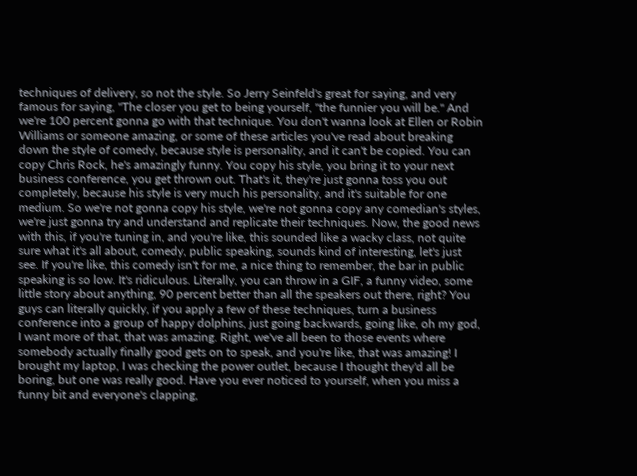techniques of delivery, so not the style. So Jerry Seinfeld's great for saying, and very famous for saying, "The closer you get to being yourself, "the funnier you will be." And we're 100 percent gonna go with that technique. You don't wanna look at Ellen or Robin Williams or someone amazing, or some of these articles you've read about breaking down the style of comedy, because style is personality, and it can't be copied. You can copy Chris Rock, he's amazingly funny. You copy his style, you bring it to your next business conference, you get thrown out. That's it, they're just gonna toss you out completely, because his style is very much his personality, and it's suitable for one medium. So we're not gonna copy his style, we're not gonna copy any comedian's styles, we're just gonna try and understand and replicate their techniques. Now, the good news with this, if you're tuning in, and you're like, this sounded like a wacky class, not quite sure what it's all about, comedy, public speaking, sounds kind of interesting, let's just see. If you're like, this comedy isn't for me, a nice thing to remember, the bar in public speaking is so low. It's ridiculous. Literally, you can throw in a GIF, a funny video, some little story about anything, 90 percent better than all the speakers out there, right? You guys can literally quickly, if you apply a few of these techniques, turn a business conference into a group of happy dolphins, just going backwards, going like, oh my god, I want more of that, that was amazing. Right, we've all been to those events where somebody actually finally good gets on to speak, and you're like, that was amazing! I brought my laptop, I was checking the power outlet, because I thought they'd all be boring, but one was really good. Have you ever noticed to yourself, when you miss a funny bit and everyone's clapping,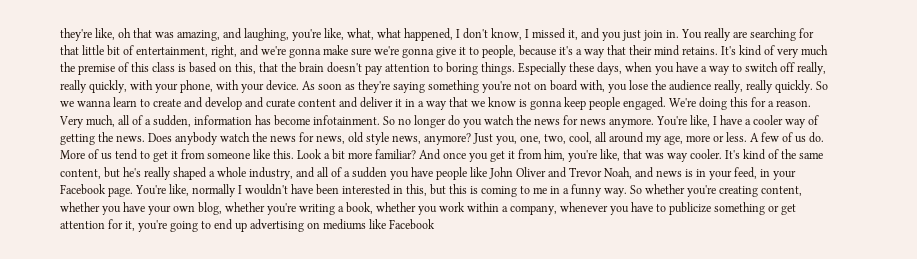they're like, oh that was amazing, and laughing, you're like, what, what happened, I don't know, I missed it, and you just join in. You really are searching for that little bit of entertainment, right, and we're gonna make sure we're gonna give it to people, because it's a way that their mind retains. It's kind of very much the premise of this class is based on this, that the brain doesn't pay attention to boring things. Especially these days, when you have a way to switch off really, really quickly, with your phone, with your device. As soon as they're saying something you're not on board with, you lose the audience really, really quickly. So we wanna learn to create and develop and curate content and deliver it in a way that we know is gonna keep people engaged. We're doing this for a reason. Very much, all of a sudden, information has become infotainment. So no longer do you watch the news for news anymore. You're like, I have a cooler way of getting the news. Does anybody watch the news for news, old style news, anymore? Just you, one, two, cool, all around my age, more or less. A few of us do. More of us tend to get it from someone like this. Look a bit more familiar? And once you get it from him, you're like, that was way cooler. It's kind of the same content, but he's really shaped a whole industry, and all of a sudden you have people like John Oliver and Trevor Noah, and news is in your feed, in your Facebook page. You're like, normally I wouldn't have been interested in this, but this is coming to me in a funny way. So whether you're creating content, whether you have your own blog, whether you're writing a book, whether you work within a company, whenever you have to publicize something or get attention for it, you're going to end up advertising on mediums like Facebook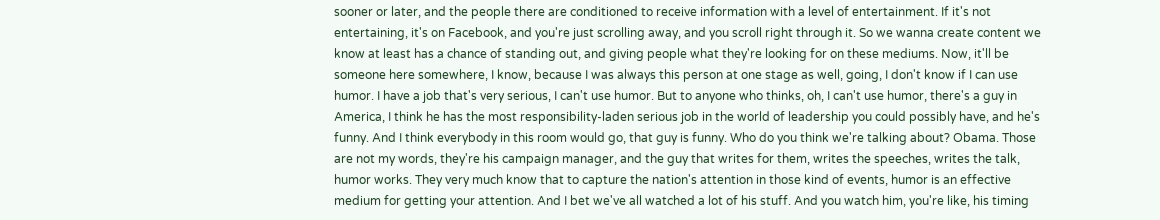sooner or later, and the people there are conditioned to receive information with a level of entertainment. If it's not entertaining, it's on Facebook, and you're just scrolling away, and you scroll right through it. So we wanna create content we know at least has a chance of standing out, and giving people what they're looking for on these mediums. Now, it'll be someone here somewhere, I know, because I was always this person at one stage as well, going, I don't know if I can use humor. I have a job that's very serious, I can't use humor. But to anyone who thinks, oh, I can't use humor, there's a guy in America, I think he has the most responsibility-laden serious job in the world of leadership you could possibly have, and he's funny. And I think everybody in this room would go, that guy is funny. Who do you think we're talking about? Obama. Those are not my words, they're his campaign manager, and the guy that writes for them, writes the speeches, writes the talk, humor works. They very much know that to capture the nation's attention in those kind of events, humor is an effective medium for getting your attention. And I bet we've all watched a lot of his stuff. And you watch him, you're like, his timing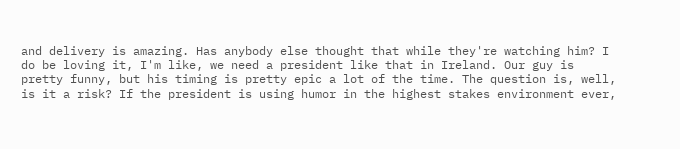and delivery is amazing. Has anybody else thought that while they're watching him? I do be loving it, I'm like, we need a president like that in Ireland. Our guy is pretty funny, but his timing is pretty epic a lot of the time. The question is, well, is it a risk? If the president is using humor in the highest stakes environment ever,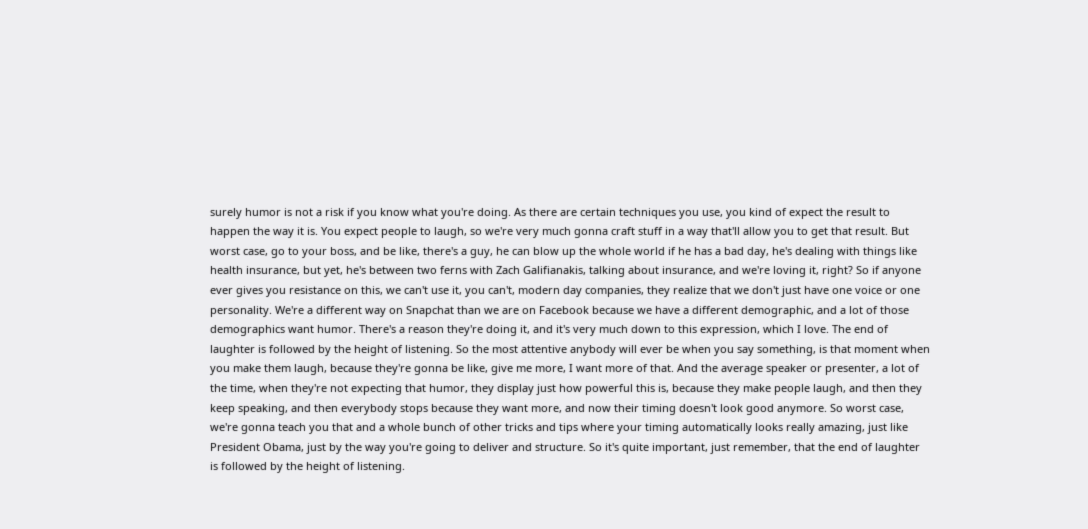surely humor is not a risk if you know what you're doing. As there are certain techniques you use, you kind of expect the result to happen the way it is. You expect people to laugh, so we're very much gonna craft stuff in a way that'll allow you to get that result. But worst case, go to your boss, and be like, there's a guy, he can blow up the whole world if he has a bad day, he's dealing with things like health insurance, but yet, he's between two ferns with Zach Galifianakis, talking about insurance, and we're loving it, right? So if anyone ever gives you resistance on this, we can't use it, you can't, modern day companies, they realize that we don't just have one voice or one personality. We're a different way on Snapchat than we are on Facebook because we have a different demographic, and a lot of those demographics want humor. There's a reason they're doing it, and it's very much down to this expression, which I love. The end of laughter is followed by the height of listening. So the most attentive anybody will ever be when you say something, is that moment when you make them laugh, because they're gonna be like, give me more, I want more of that. And the average speaker or presenter, a lot of the time, when they're not expecting that humor, they display just how powerful this is, because they make people laugh, and then they keep speaking, and then everybody stops because they want more, and now their timing doesn't look good anymore. So worst case, we're gonna teach you that and a whole bunch of other tricks and tips where your timing automatically looks really amazing, just like President Obama, just by the way you're going to deliver and structure. So it's quite important, just remember, that the end of laughter is followed by the height of listening.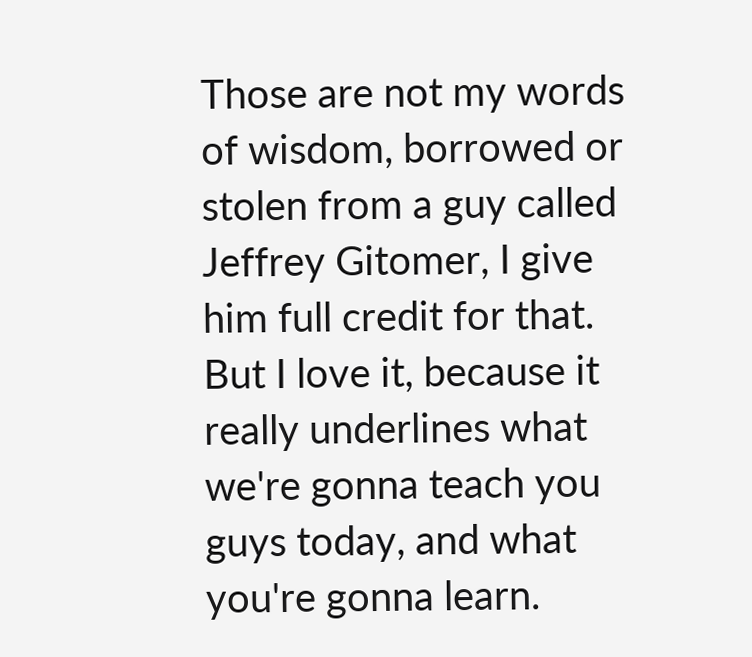Those are not my words of wisdom, borrowed or stolen from a guy called Jeffrey Gitomer, I give him full credit for that. But I love it, because it really underlines what we're gonna teach you guys today, and what you're gonna learn.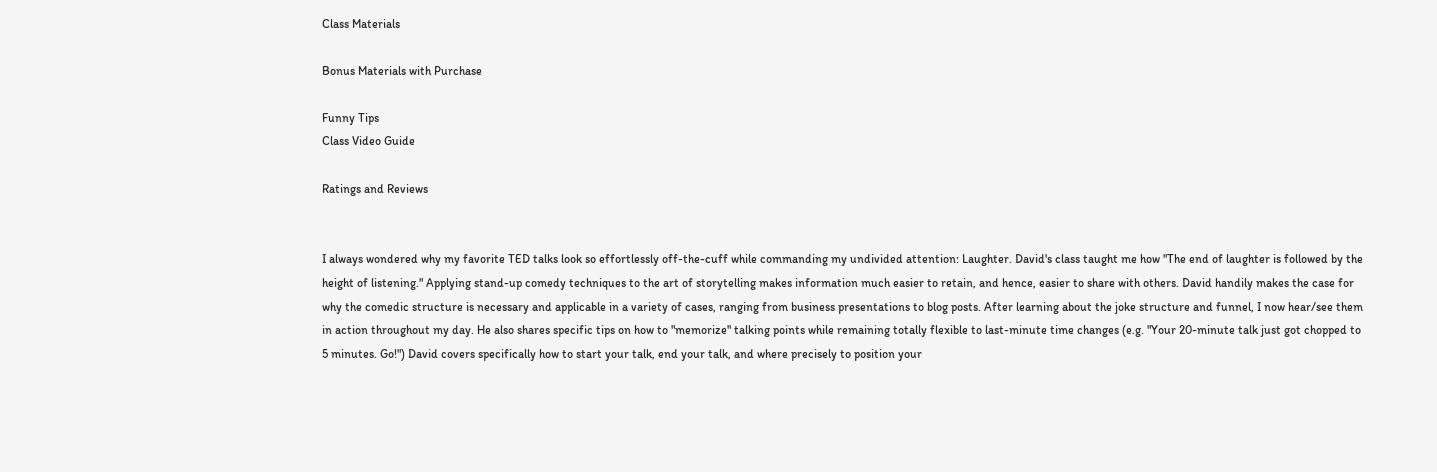Class Materials

Bonus Materials with Purchase

Funny Tips
Class Video Guide

Ratings and Reviews


I always wondered why my favorite TED talks look so effortlessly off-the-cuff while commanding my undivided attention: Laughter. David's class taught me how "The end of laughter is followed by the height of listening." Applying stand-up comedy techniques to the art of storytelling makes information much easier to retain, and hence, easier to share with others. David handily makes the case for why the comedic structure is necessary and applicable in a variety of cases, ranging from business presentations to blog posts. After learning about the joke structure and funnel, I now hear/see them in action throughout my day. He also shares specific tips on how to "memorize" talking points while remaining totally flexible to last-minute time changes (e.g. "Your 20-minute talk just got chopped to 5 minutes. Go!") David covers specifically how to start your talk, end your talk, and where precisely to position your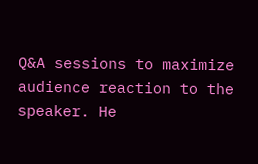Q&A sessions to maximize audience reaction to the speaker. He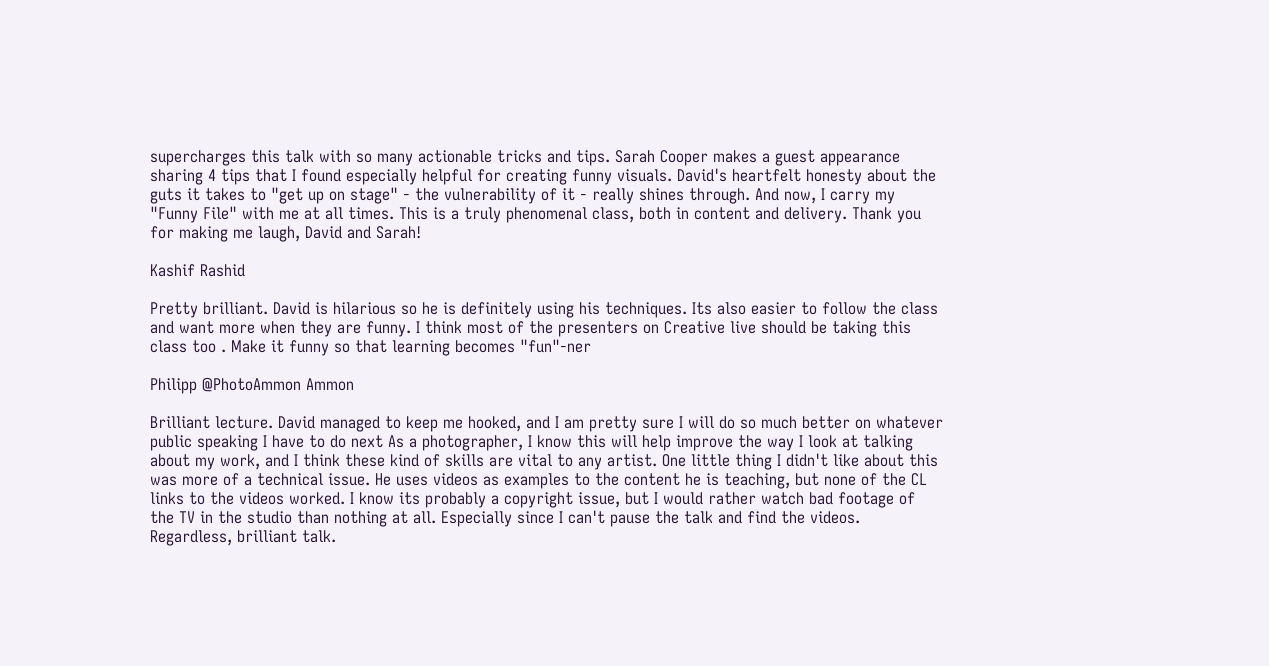supercharges this talk with so many actionable tricks and tips. Sarah Cooper makes a guest appearance sharing 4 tips that I found especially helpful for creating funny visuals. David's heartfelt honesty about the guts it takes to "get up on stage" - the vulnerability of it - really shines through. And now, I carry my "Funny File" with me at all times. This is a truly phenomenal class, both in content and delivery. Thank you for making me laugh, David and Sarah!

Kashif Rashid

Pretty brilliant. David is hilarious so he is definitely using his techniques. Its also easier to follow the class and want more when they are funny. I think most of the presenters on Creative live should be taking this class too . Make it funny so that learning becomes "fun"-ner

Philipp @PhotoAmmon Ammon

Brilliant lecture. David managed to keep me hooked, and I am pretty sure I will do so much better on whatever public speaking I have to do next As a photographer, I know this will help improve the way I look at talking about my work, and I think these kind of skills are vital to any artist. One little thing I didn't like about this was more of a technical issue. He uses videos as examples to the content he is teaching, but none of the CL links to the videos worked. I know its probably a copyright issue, but I would rather watch bad footage of the TV in the studio than nothing at all. Especially since I can't pause the talk and find the videos. Regardless, brilliant talk.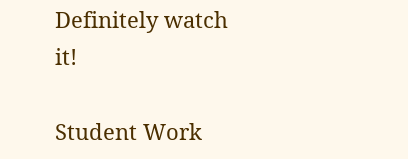Definitely watch it!

Student Work